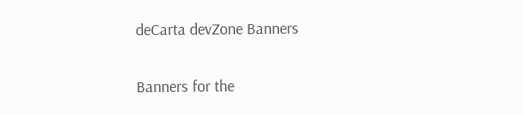deCarta devZone Banners

Banners for the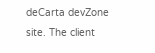deCarta devZone site. The client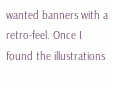wanted banners with a retro-feel. Once I found the illustrations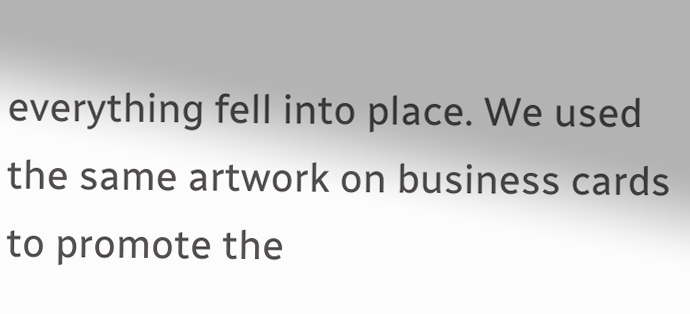everything fell into place. We used the same artwork on business cards to promote the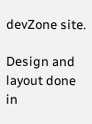devZone site.

Design and layout done in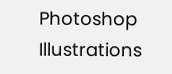Photoshop
Illustrations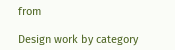from

Design work by category